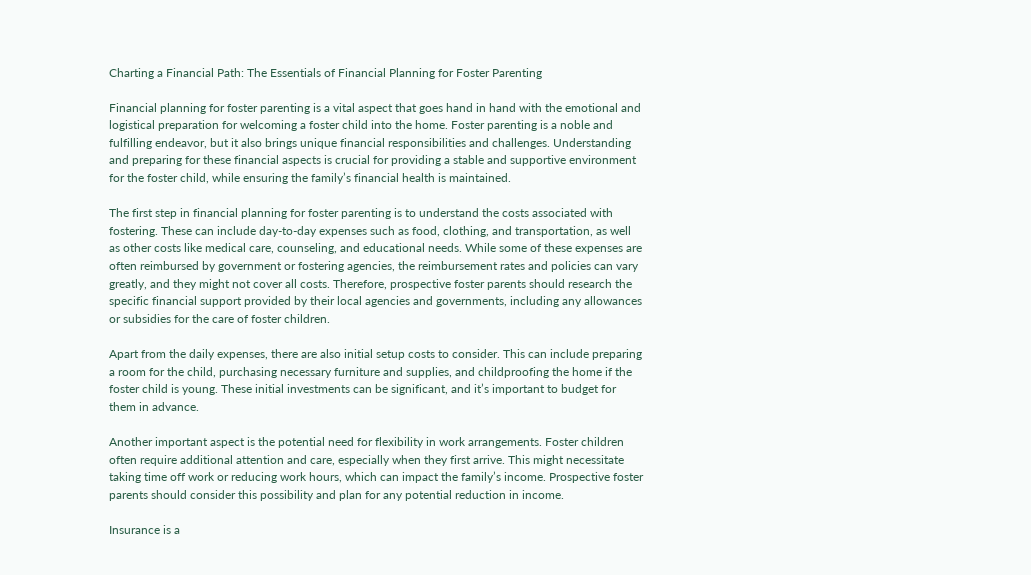Charting a Financial Path: The Essentials of Financial Planning for Foster Parenting

Financial planning for foster parenting is a vital aspect that goes hand in hand with the emotional and logistical preparation for welcoming a foster child into the home. Foster parenting is a noble and fulfilling endeavor, but it also brings unique financial responsibilities and challenges. Understanding and preparing for these financial aspects is crucial for providing a stable and supportive environment for the foster child, while ensuring the family’s financial health is maintained.

The first step in financial planning for foster parenting is to understand the costs associated with fostering. These can include day-to-day expenses such as food, clothing, and transportation, as well as other costs like medical care, counseling, and educational needs. While some of these expenses are often reimbursed by government or fostering agencies, the reimbursement rates and policies can vary greatly, and they might not cover all costs. Therefore, prospective foster parents should research the specific financial support provided by their local agencies and governments, including any allowances or subsidies for the care of foster children.

Apart from the daily expenses, there are also initial setup costs to consider. This can include preparing a room for the child, purchasing necessary furniture and supplies, and childproofing the home if the foster child is young. These initial investments can be significant, and it’s important to budget for them in advance.

Another important aspect is the potential need for flexibility in work arrangements. Foster children often require additional attention and care, especially when they first arrive. This might necessitate taking time off work or reducing work hours, which can impact the family’s income. Prospective foster parents should consider this possibility and plan for any potential reduction in income.

Insurance is a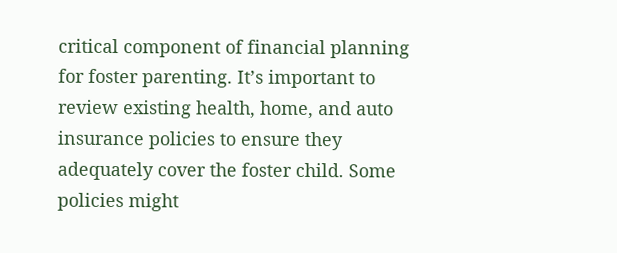critical component of financial planning for foster parenting. It’s important to review existing health, home, and auto insurance policies to ensure they adequately cover the foster child. Some policies might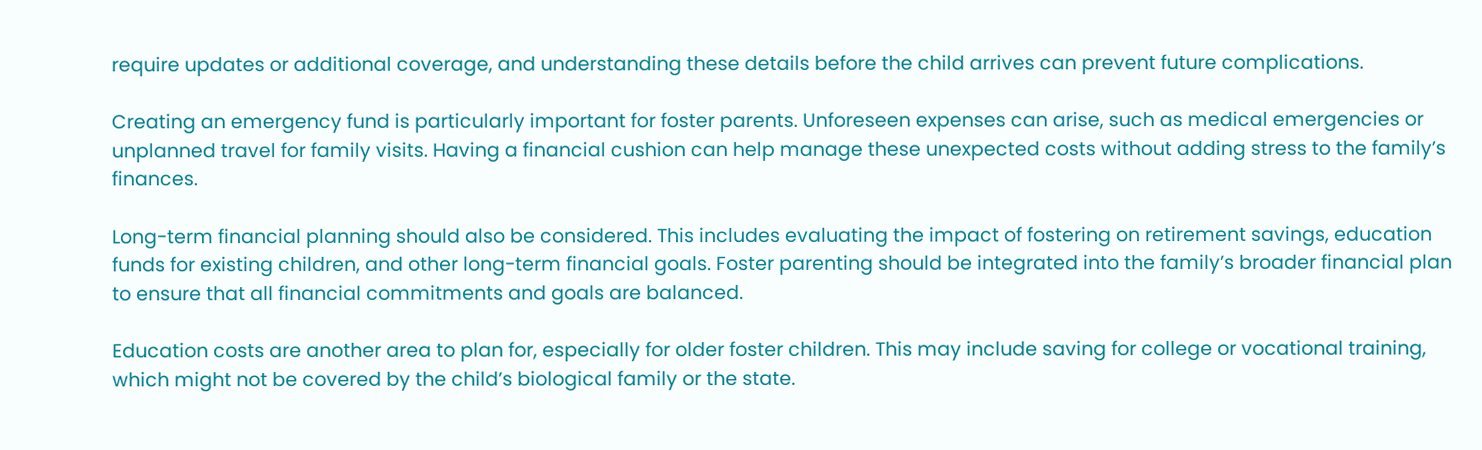require updates or additional coverage, and understanding these details before the child arrives can prevent future complications.

Creating an emergency fund is particularly important for foster parents. Unforeseen expenses can arise, such as medical emergencies or unplanned travel for family visits. Having a financial cushion can help manage these unexpected costs without adding stress to the family’s finances.

Long-term financial planning should also be considered. This includes evaluating the impact of fostering on retirement savings, education funds for existing children, and other long-term financial goals. Foster parenting should be integrated into the family’s broader financial plan to ensure that all financial commitments and goals are balanced.

Education costs are another area to plan for, especially for older foster children. This may include saving for college or vocational training, which might not be covered by the child’s biological family or the state.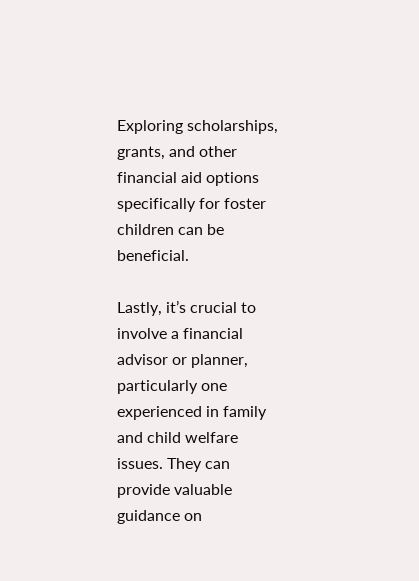Exploring scholarships, grants, and other financial aid options specifically for foster children can be beneficial.

Lastly, it’s crucial to involve a financial advisor or planner, particularly one experienced in family and child welfare issues. They can provide valuable guidance on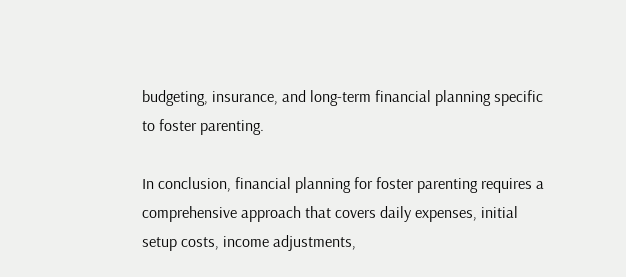budgeting, insurance, and long-term financial planning specific to foster parenting.

In conclusion, financial planning for foster parenting requires a comprehensive approach that covers daily expenses, initial setup costs, income adjustments,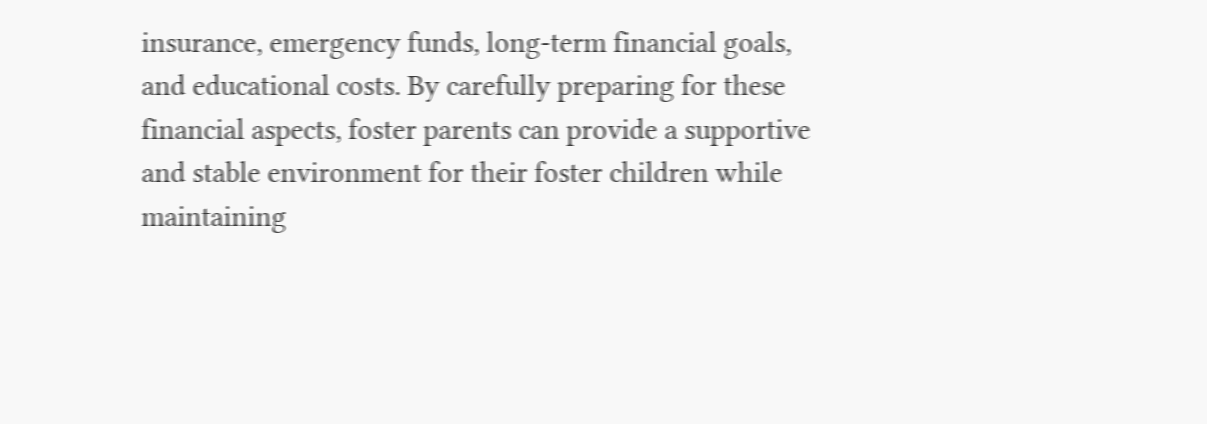insurance, emergency funds, long-term financial goals, and educational costs. By carefully preparing for these financial aspects, foster parents can provide a supportive and stable environment for their foster children while maintaining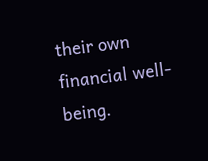their own financial well-being.